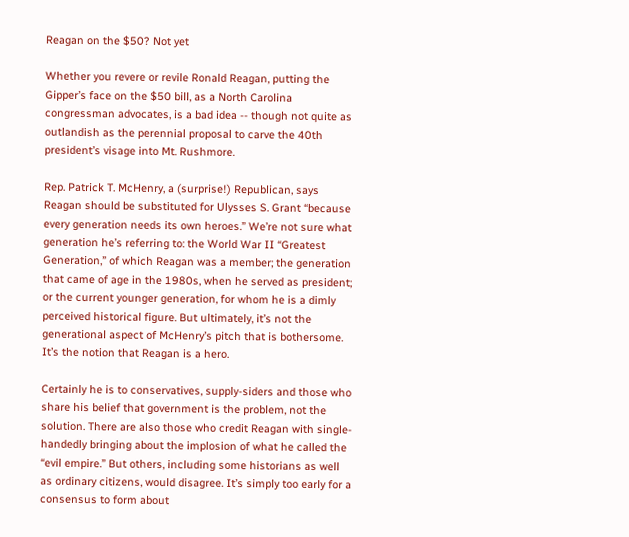Reagan on the $50? Not yet

Whether you revere or revile Ronald Reagan, putting the Gipper’s face on the $50 bill, as a North Carolina congressman advocates, is a bad idea -- though not quite as outlandish as the perennial proposal to carve the 40th president’s visage into Mt. Rushmore.

Rep. Patrick T. McHenry, a (surprise!) Republican, says Reagan should be substituted for Ulysses S. Grant “because every generation needs its own heroes.” We’re not sure what generation he’s referring to: the World War II “Greatest Generation,” of which Reagan was a member; the generation that came of age in the 1980s, when he served as president; or the current younger generation, for whom he is a dimly perceived historical figure. But ultimately, it’s not the generational aspect of McHenry’s pitch that is bothersome. It’s the notion that Reagan is a hero.

Certainly he is to conservatives, supply-siders and those who share his belief that government is the problem, not the solution. There are also those who credit Reagan with single-handedly bringing about the implosion of what he called the “evil empire.” But others, including some historians as well as ordinary citizens, would disagree. It’s simply too early for a consensus to form about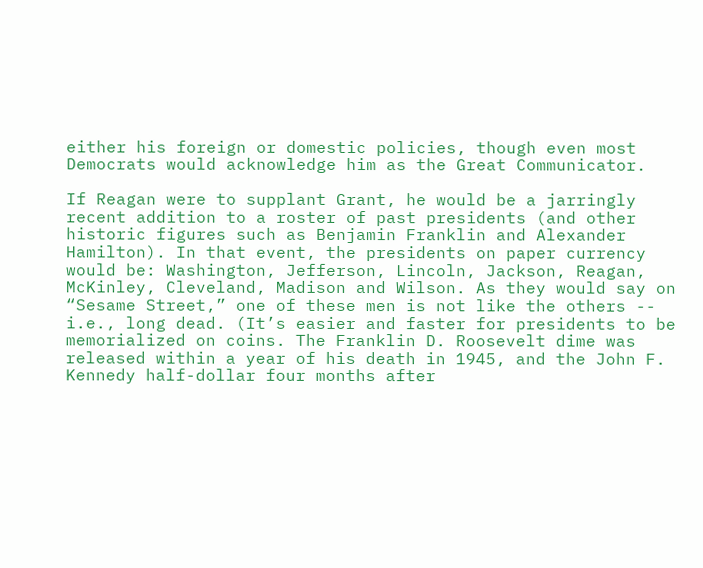either his foreign or domestic policies, though even most Democrats would acknowledge him as the Great Communicator.

If Reagan were to supplant Grant, he would be a jarringly recent addition to a roster of past presidents (and other historic figures such as Benjamin Franklin and Alexander Hamilton). In that event, the presidents on paper currency would be: Washington, Jefferson, Lincoln, Jackson, Reagan, McKinley, Cleveland, Madison and Wilson. As they would say on “Sesame Street,” one of these men is not like the others -- i.e., long dead. (It’s easier and faster for presidents to be memorialized on coins. The Franklin D. Roosevelt dime was released within a year of his death in 1945, and the John F. Kennedy half-dollar four months after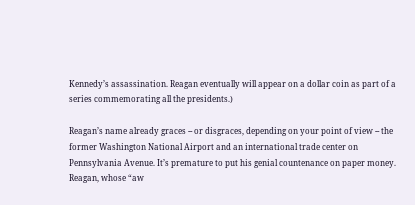Kennedy’s assassination. Reagan eventually will appear on a dollar coin as part of a series commemorating all the presidents.)

Reagan’s name already graces -- or disgraces, depending on your point of view -- the former Washington National Airport and an international trade center on Pennsylvania Avenue. It’s premature to put his genial countenance on paper money. Reagan, whose “aw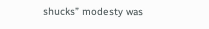shucks” modesty was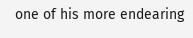one of his more endearing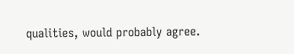qualities, would probably agree.